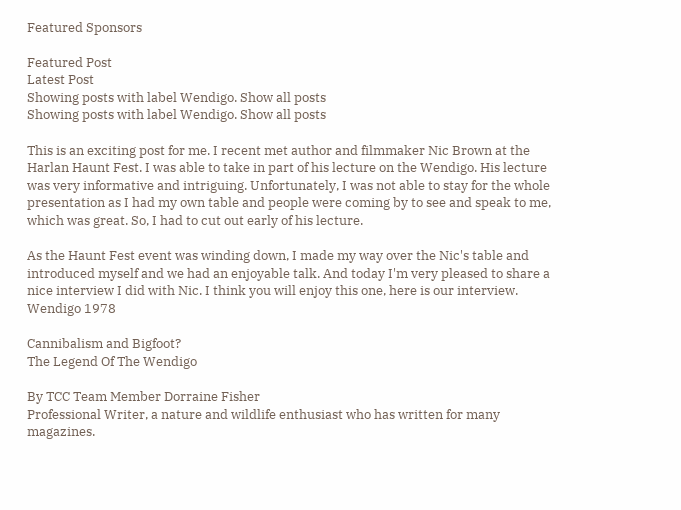Featured Sponsors

Featured Post
Latest Post
Showing posts with label Wendigo. Show all posts
Showing posts with label Wendigo. Show all posts

This is an exciting post for me. I recent met author and filmmaker Nic Brown at the Harlan Haunt Fest. I was able to take in part of his lecture on the Wendigo. His lecture was very informative and intriguing. Unfortunately, I was not able to stay for the whole presentation as I had my own table and people were coming by to see and speak to me, which was great. So, I had to cut out early of his lecture.

As the Haunt Fest event was winding down, I made my way over the Nic's table and introduced myself and we had an enjoyable talk. And today I'm very pleased to share a nice interview I did with Nic. I think you will enjoy this one, here is our interview.
Wendigo 1978

Cannibalism and Bigfoot?
The Legend Of The Wendigo

By TCC Team Member Dorraine Fisher
Professional Writer, a nature and wildlife enthusiast who has written for many magazines.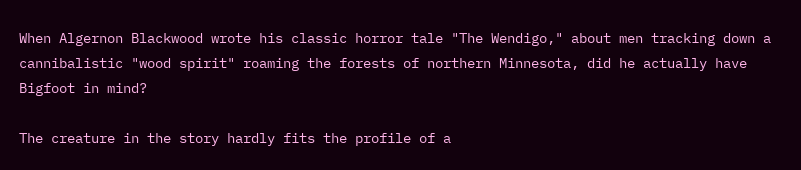When Algernon Blackwood wrote his classic horror tale "The Wendigo," about men tracking down a cannibalistic "wood spirit" roaming the forests of northern Minnesota, did he actually have Bigfoot in mind?

The creature in the story hardly fits the profile of a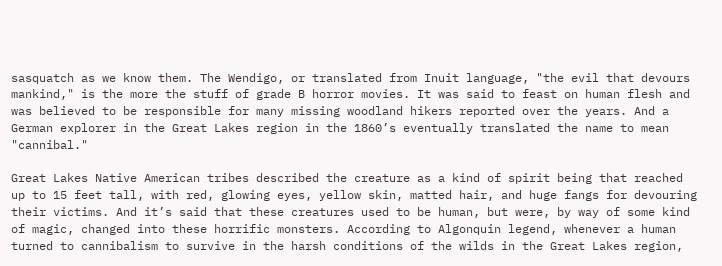sasquatch as we know them. The Wendigo, or translated from Inuit language, "the evil that devours mankind," is the more the stuff of grade B horror movies. It was said to feast on human flesh and was believed to be responsible for many missing woodland hikers reported over the years. And a German explorer in the Great Lakes region in the 1860’s eventually translated the name to mean "cannibal."

Great Lakes Native American tribes described the creature as a kind of spirit being that reached up to 15 feet tall, with red, glowing eyes, yellow skin, matted hair, and huge fangs for devouring their victims. And it’s said that these creatures used to be human, but were, by way of some kind of magic, changed into these horrific monsters. According to Algonquin legend, whenever a human turned to cannibalism to survive in the harsh conditions of the wilds in the Great Lakes region,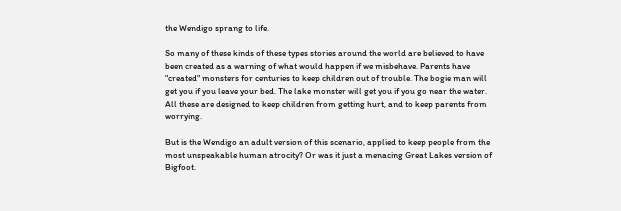the Wendigo sprang to life.

So many of these kinds of these types stories around the world are believed to have been created as a warning of what would happen if we misbehave. Parents have "created" monsters for centuries to keep children out of trouble. The bogie man will get you if you leave your bed. The lake monster will get you if you go near the water. All these are designed to keep children from getting hurt, and to keep parents from worrying.

But is the Wendigo an adult version of this scenario, applied to keep people from the most unspeakable human atrocity? Or was it just a menacing Great Lakes version of Bigfoot.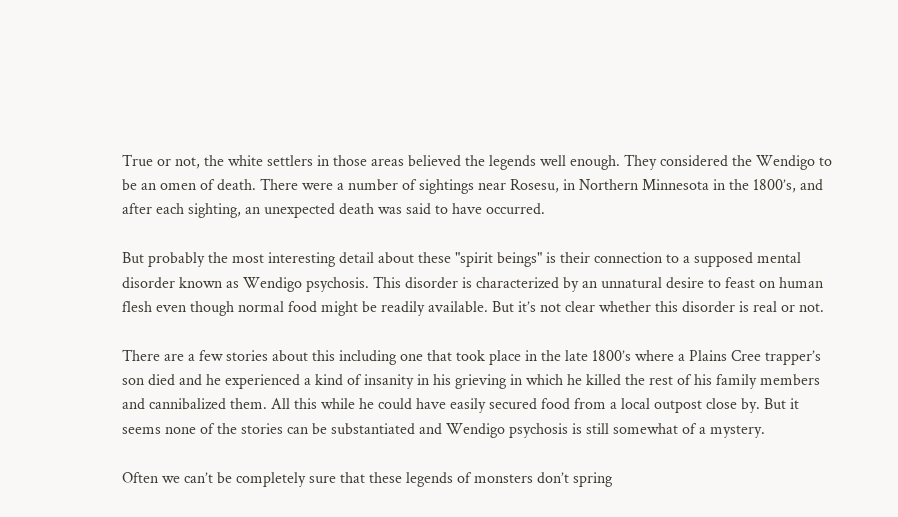True or not, the white settlers in those areas believed the legends well enough. They considered the Wendigo to be an omen of death. There were a number of sightings near Rosesu, in Northern Minnesota in the 1800’s, and after each sighting, an unexpected death was said to have occurred.

But probably the most interesting detail about these "spirit beings" is their connection to a supposed mental disorder known as Wendigo psychosis. This disorder is characterized by an unnatural desire to feast on human flesh even though normal food might be readily available. But it’s not clear whether this disorder is real or not.

There are a few stories about this including one that took place in the late 1800’s where a Plains Cree trapper’s son died and he experienced a kind of insanity in his grieving in which he killed the rest of his family members and cannibalized them. All this while he could have easily secured food from a local outpost close by. But it seems none of the stories can be substantiated and Wendigo psychosis is still somewhat of a mystery.

Often we can’t be completely sure that these legends of monsters don’t spring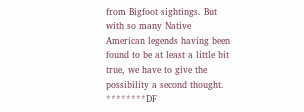from Bigfoot sightings. But with so many Native American legends having been found to be at least a little bit true, we have to give the possibility a second thought. ********DF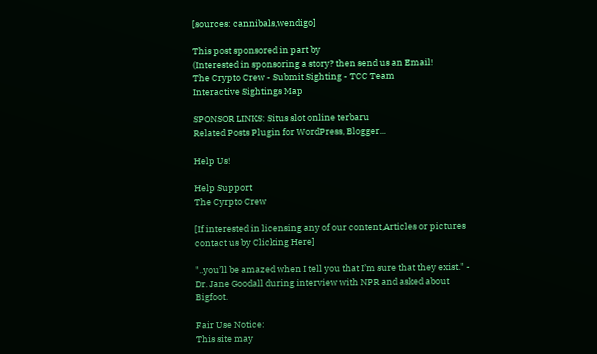[sources: cannibals,wendigo]

This post sponsored in part by
(Interested in sponsoring a story? then send us an Email!
The Crypto Crew - Submit Sighting - TCC Team
Interactive Sightings Map

SPONSOR LINKS: Situs slot online terbaru
Related Posts Plugin for WordPress, Blogger...

Help Us!

Help Support
The Cyrpto Crew

[If interested in licensing any of our content,Articles or pictures contact us by Clicking Here]

"..you’ll be amazed when I tell you that I’m sure that they exist." - Dr. Jane Goodall during interview with NPR and asked about Bigfoot.

Fair Use Notice:
This site may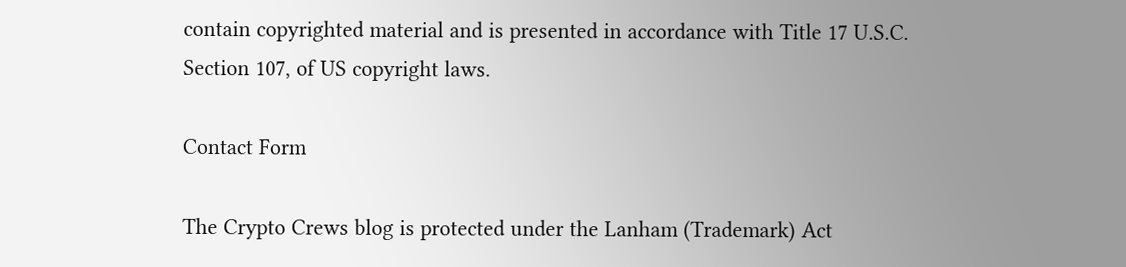contain copyrighted material and is presented in accordance with Title 17 U.S.C. Section 107, of US copyright laws.

Contact Form

The Crypto Crews blog is protected under the Lanham (Trademark) Act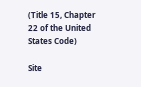(Title 15, Chapter 22 of the United States Code)

Site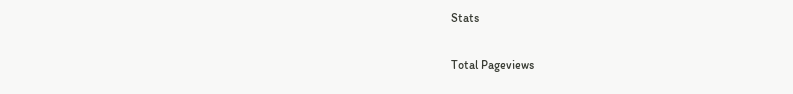Stats

Total Pageviews